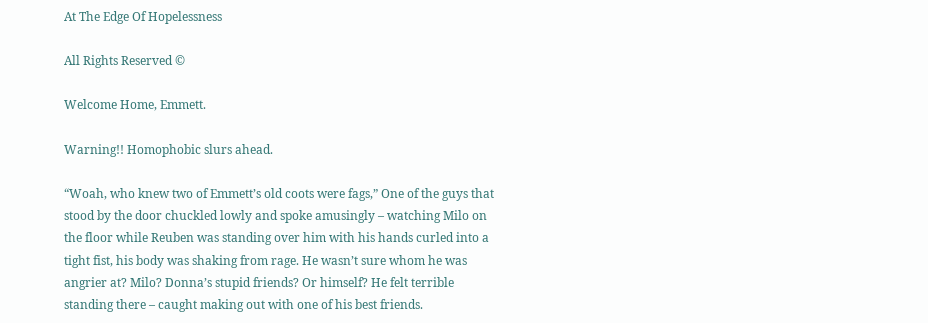At The Edge Of Hopelessness

All Rights Reserved ©

Welcome Home, Emmett.

Warning!! Homophobic slurs ahead.

“Woah, who knew two of Emmett’s old coots were fags,” One of the guys that stood by the door chuckled lowly and spoke amusingly – watching Milo on the floor while Reuben was standing over him with his hands curled into a tight fist, his body was shaking from rage. He wasn’t sure whom he was angrier at? Milo? Donna’s stupid friends? Or himself? He felt terrible standing there – caught making out with one of his best friends.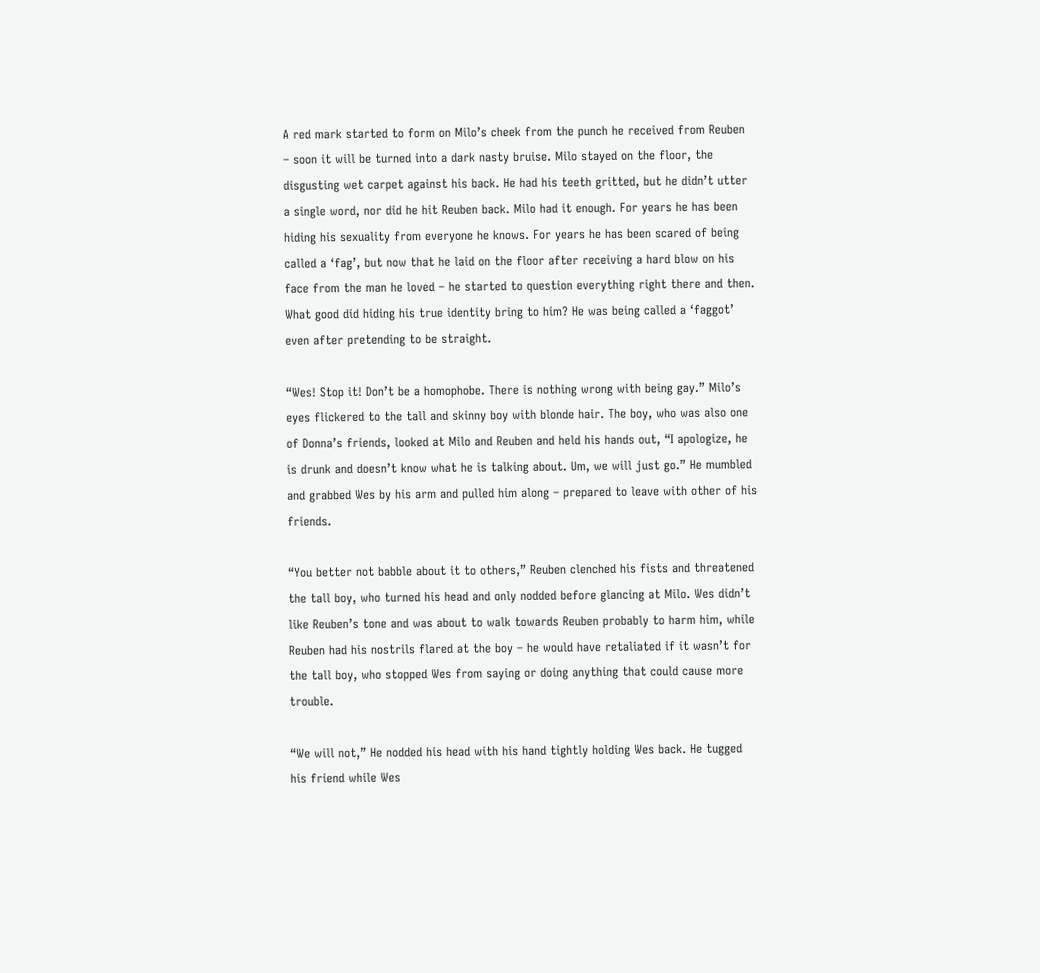A red mark started to form on Milo’s cheek from the punch he received from Reuben – soon it will be turned into a dark nasty bruise. Milo stayed on the floor, the disgusting wet carpet against his back. He had his teeth gritted, but he didn’t utter a single word, nor did he hit Reuben back. Milo had it enough. For years he has been hiding his sexuality from everyone he knows. For years he has been scared of being called a ‘fag’, but now that he laid on the floor after receiving a hard blow on his face from the man he loved – he started to question everything right there and then. What good did hiding his true identity bring to him? He was being called a ‘faggot’ even after pretending to be straight.

“Wes! Stop it! Don’t be a homophobe. There is nothing wrong with being gay.” Milo’s eyes flickered to the tall and skinny boy with blonde hair. The boy, who was also one of Donna’s friends, looked at Milo and Reuben and held his hands out, “I apologize, he is drunk and doesn’t know what he is talking about. Um, we will just go.” He mumbled and grabbed Wes by his arm and pulled him along – prepared to leave with other of his friends.

“You better not babble about it to others,” Reuben clenched his fists and threatened the tall boy, who turned his head and only nodded before glancing at Milo. Wes didn’t like Reuben’s tone and was about to walk towards Reuben probably to harm him, while Reuben had his nostrils flared at the boy – he would have retaliated if it wasn’t for the tall boy, who stopped Wes from saying or doing anything that could cause more trouble.

“We will not,” He nodded his head with his hand tightly holding Wes back. He tugged his friend while Wes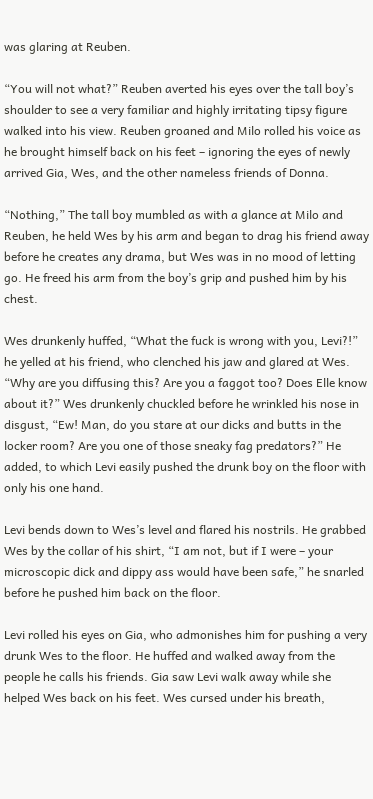was glaring at Reuben.

“You will not what?” Reuben averted his eyes over the tall boy’s shoulder to see a very familiar and highly irritating tipsy figure walked into his view. Reuben groaned and Milo rolled his voice as he brought himself back on his feet – ignoring the eyes of newly arrived Gia, Wes, and the other nameless friends of Donna.

“Nothing,” The tall boy mumbled as with a glance at Milo and Reuben, he held Wes by his arm and began to drag his friend away before he creates any drama, but Wes was in no mood of letting go. He freed his arm from the boy’s grip and pushed him by his chest.

Wes drunkenly huffed, “What the fuck is wrong with you, Levi?!” he yelled at his friend, who clenched his jaw and glared at Wes. “Why are you diffusing this? Are you a faggot too? Does Elle know about it?” Wes drunkenly chuckled before he wrinkled his nose in disgust, “Ew! Man, do you stare at our dicks and butts in the locker room? Are you one of those sneaky fag predators?” He added, to which Levi easily pushed the drunk boy on the floor with only his one hand.

Levi bends down to Wes’s level and flared his nostrils. He grabbed Wes by the collar of his shirt, “I am not, but if I were – your microscopic dick and dippy ass would have been safe,” he snarled before he pushed him back on the floor.

Levi rolled his eyes on Gia, who admonishes him for pushing a very drunk Wes to the floor. He huffed and walked away from the people he calls his friends. Gia saw Levi walk away while she helped Wes back on his feet. Wes cursed under his breath,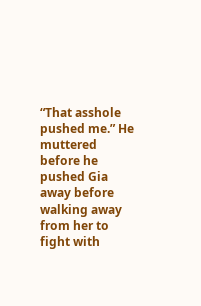“That asshole pushed me.” He muttered before he pushed Gia away before walking away from her to fight with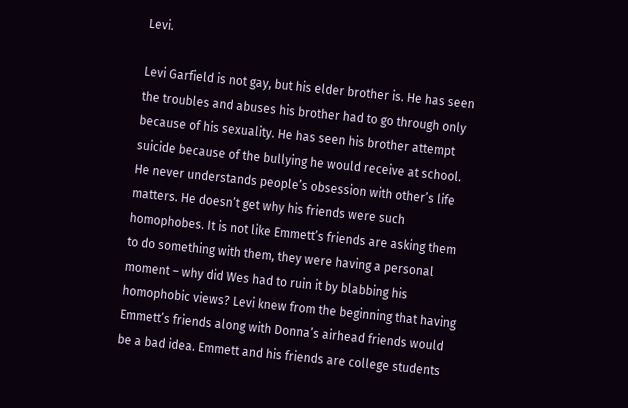Levi.

Levi Garfield is not gay, but his elder brother is. He has seen the troubles and abuses his brother had to go through only because of his sexuality. He has seen his brother attempt suicide because of the bullying he would receive at school. He never understands people’s obsession with other’s life matters. He doesn’t get why his friends were such homophobes. It is not like Emmett’s friends are asking them to do something with them, they were having a personal moment – why did Wes had to ruin it by blabbing his homophobic views? Levi knew from the beginning that having Emmett’s friends along with Donna’s airhead friends would be a bad idea. Emmett and his friends are college students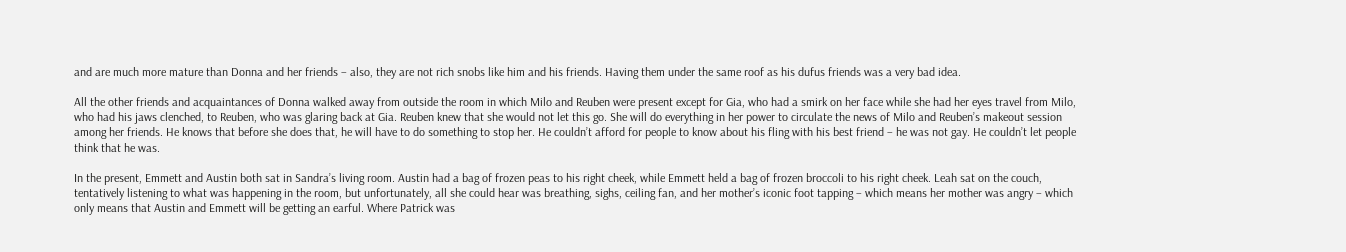and are much more mature than Donna and her friends – also, they are not rich snobs like him and his friends. Having them under the same roof as his dufus friends was a very bad idea.

All the other friends and acquaintances of Donna walked away from outside the room in which Milo and Reuben were present except for Gia, who had a smirk on her face while she had her eyes travel from Milo, who had his jaws clenched, to Reuben, who was glaring back at Gia. Reuben knew that she would not let this go. She will do everything in her power to circulate the news of Milo and Reuben’s makeout session among her friends. He knows that before she does that, he will have to do something to stop her. He couldn’t afford for people to know about his fling with his best friend – he was not gay. He couldn’t let people think that he was.

In the present, Emmett and Austin both sat in Sandra’s living room. Austin had a bag of frozen peas to his right cheek, while Emmett held a bag of frozen broccoli to his right cheek. Leah sat on the couch, tentatively listening to what was happening in the room, but unfortunately, all she could hear was breathing, sighs, ceiling fan, and her mother’s iconic foot tapping – which means her mother was angry – which only means that Austin and Emmett will be getting an earful. Where Patrick was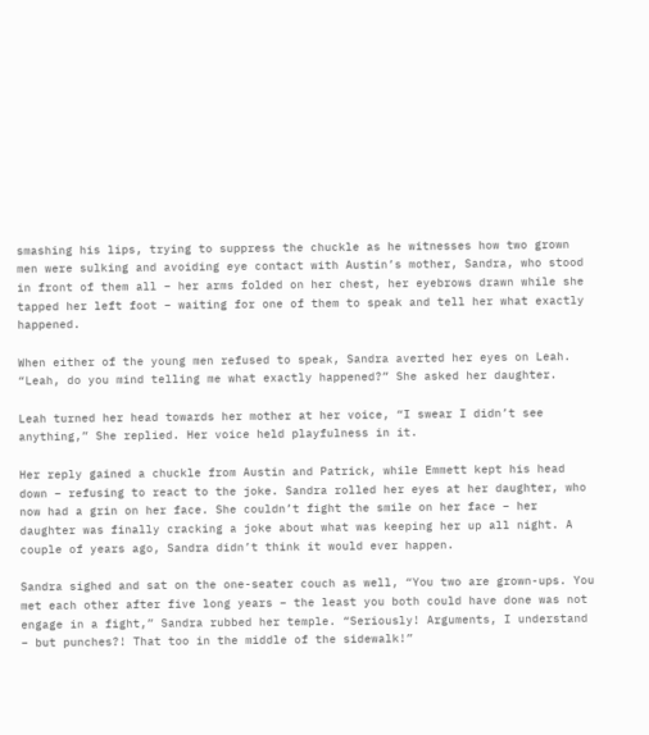smashing his lips, trying to suppress the chuckle as he witnesses how two grown men were sulking and avoiding eye contact with Austin’s mother, Sandra, who stood in front of them all – her arms folded on her chest, her eyebrows drawn while she tapped her left foot – waiting for one of them to speak and tell her what exactly happened.

When either of the young men refused to speak, Sandra averted her eyes on Leah. “Leah, do you mind telling me what exactly happened?” She asked her daughter.

Leah turned her head towards her mother at her voice, “I swear I didn’t see anything,” She replied. Her voice held playfulness in it.

Her reply gained a chuckle from Austin and Patrick, while Emmett kept his head down – refusing to react to the joke. Sandra rolled her eyes at her daughter, who now had a grin on her face. She couldn’t fight the smile on her face – her daughter was finally cracking a joke about what was keeping her up all night. A couple of years ago, Sandra didn’t think it would ever happen.

Sandra sighed and sat on the one-seater couch as well, “You two are grown-ups. You met each other after five long years – the least you both could have done was not engage in a fight,” Sandra rubbed her temple. “Seriously! Arguments, I understand – but punches?! That too in the middle of the sidewalk!”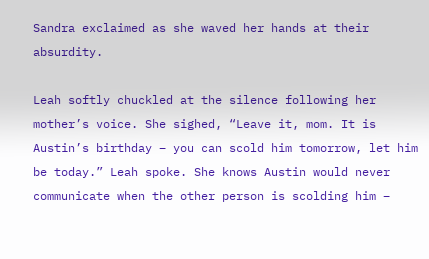Sandra exclaimed as she waved her hands at their absurdity.

Leah softly chuckled at the silence following her mother’s voice. She sighed, “Leave it, mom. It is Austin’s birthday – you can scold him tomorrow, let him be today.” Leah spoke. She knows Austin would never communicate when the other person is scolding him –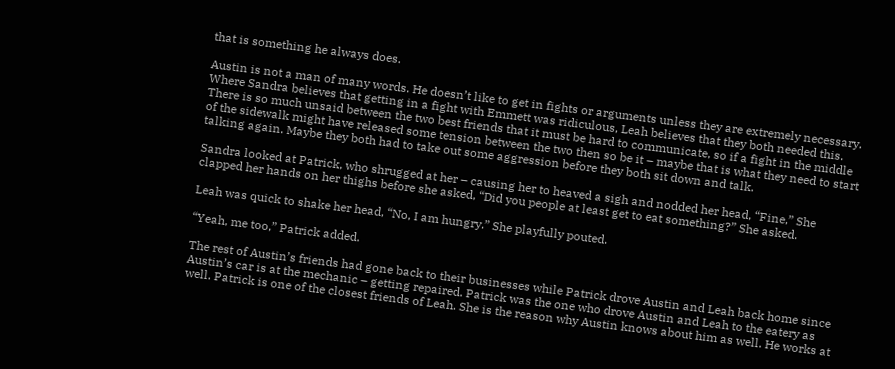that is something he always does.

Austin is not a man of many words. He doesn’t like to get in fights or arguments unless they are extremely necessary. Where Sandra believes that getting in a fight with Emmett was ridiculous, Leah believes that they both needed this. There is so much unsaid between the two best friends that it must be hard to communicate, so if a fight in the middle of the sidewalk might have released some tension between the two then so be it – maybe that is what they need to start talking again. Maybe they both had to take out some aggression before they both sit down and talk.

Sandra looked at Patrick, who shrugged at her – causing her to heaved a sigh and nodded her head, “Fine,” She clapped her hands on her thighs before she asked, “Did you people at least get to eat something?” She asked.

Leah was quick to shake her head, “No, I am hungry.” She playfully pouted.

“Yeah, me too,” Patrick added.

The rest of Austin’s friends had gone back to their businesses while Patrick drove Austin and Leah back home since Austin’s car is at the mechanic – getting repaired. Patrick was the one who drove Austin and Leah to the eatery as well. Patrick is one of the closest friends of Leah. She is the reason why Austin knows about him as well. He works at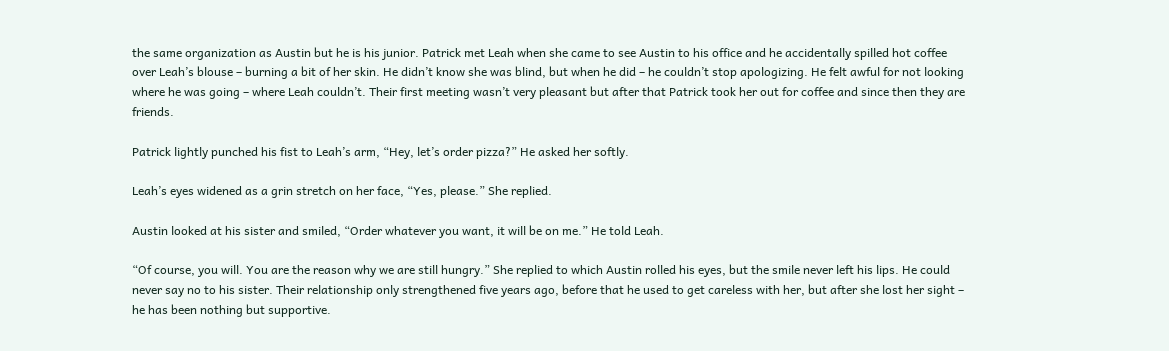the same organization as Austin but he is his junior. Patrick met Leah when she came to see Austin to his office and he accidentally spilled hot coffee over Leah’s blouse – burning a bit of her skin. He didn’t know she was blind, but when he did – he couldn’t stop apologizing. He felt awful for not looking where he was going – where Leah couldn’t. Their first meeting wasn’t very pleasant but after that Patrick took her out for coffee and since then they are friends.

Patrick lightly punched his fist to Leah’s arm, “Hey, let’s order pizza?” He asked her softly.

Leah’s eyes widened as a grin stretch on her face, “Yes, please.” She replied.

Austin looked at his sister and smiled, “Order whatever you want, it will be on me.” He told Leah.

“Of course, you will. You are the reason why we are still hungry.” She replied to which Austin rolled his eyes, but the smile never left his lips. He could never say no to his sister. Their relationship only strengthened five years ago, before that he used to get careless with her, but after she lost her sight – he has been nothing but supportive.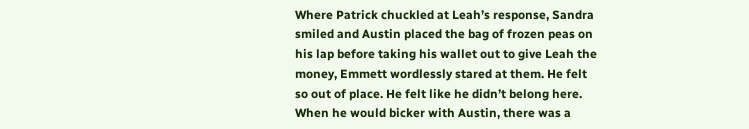Where Patrick chuckled at Leah’s response, Sandra smiled and Austin placed the bag of frozen peas on his lap before taking his wallet out to give Leah the money, Emmett wordlessly stared at them. He felt so out of place. He felt like he didn’t belong here. When he would bicker with Austin, there was a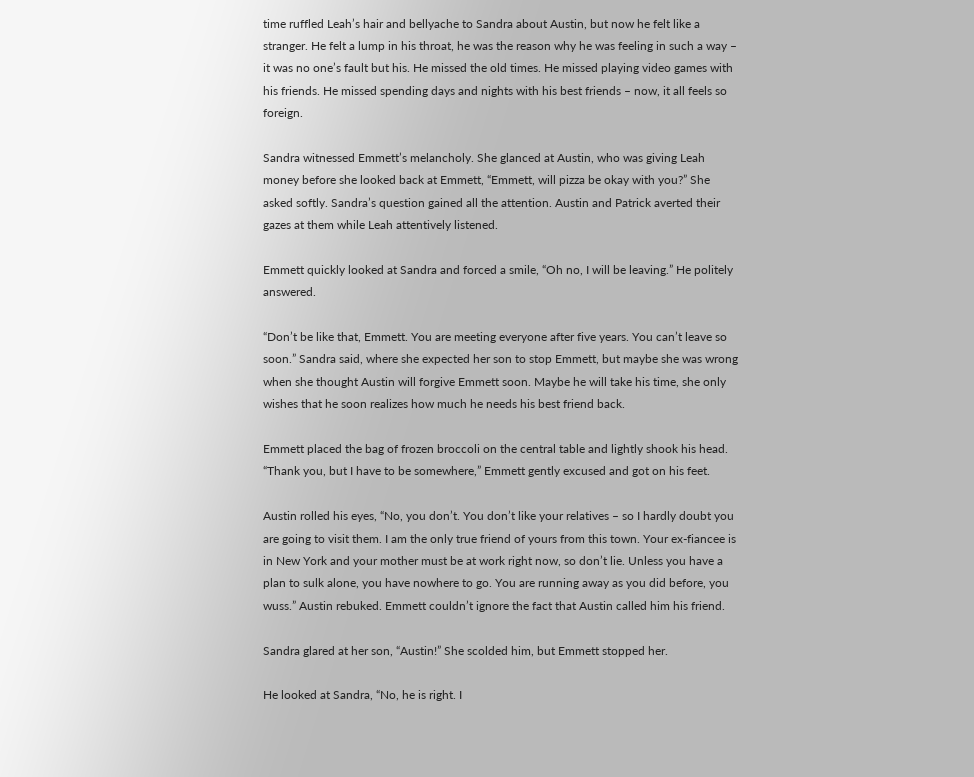time ruffled Leah’s hair and bellyache to Sandra about Austin, but now he felt like a stranger. He felt a lump in his throat, he was the reason why he was feeling in such a way – it was no one’s fault but his. He missed the old times. He missed playing video games with his friends. He missed spending days and nights with his best friends – now, it all feels so foreign.

Sandra witnessed Emmett’s melancholy. She glanced at Austin, who was giving Leah money before she looked back at Emmett, “Emmett, will pizza be okay with you?” She asked softly. Sandra’s question gained all the attention. Austin and Patrick averted their gazes at them while Leah attentively listened.

Emmett quickly looked at Sandra and forced a smile, “Oh no, I will be leaving.” He politely answered.

“Don’t be like that, Emmett. You are meeting everyone after five years. You can’t leave so soon.” Sandra said, where she expected her son to stop Emmett, but maybe she was wrong when she thought Austin will forgive Emmett soon. Maybe he will take his time, she only wishes that he soon realizes how much he needs his best friend back.

Emmett placed the bag of frozen broccoli on the central table and lightly shook his head. “Thank you, but I have to be somewhere,” Emmett gently excused and got on his feet.

Austin rolled his eyes, “No, you don’t. You don’t like your relatives – so I hardly doubt you are going to visit them. I am the only true friend of yours from this town. Your ex-fiancee is in New York and your mother must be at work right now, so don’t lie. Unless you have a plan to sulk alone, you have nowhere to go. You are running away as you did before, you wuss.” Austin rebuked. Emmett couldn’t ignore the fact that Austin called him his friend.

Sandra glared at her son, “Austin!” She scolded him, but Emmett stopped her.

He looked at Sandra, “No, he is right. I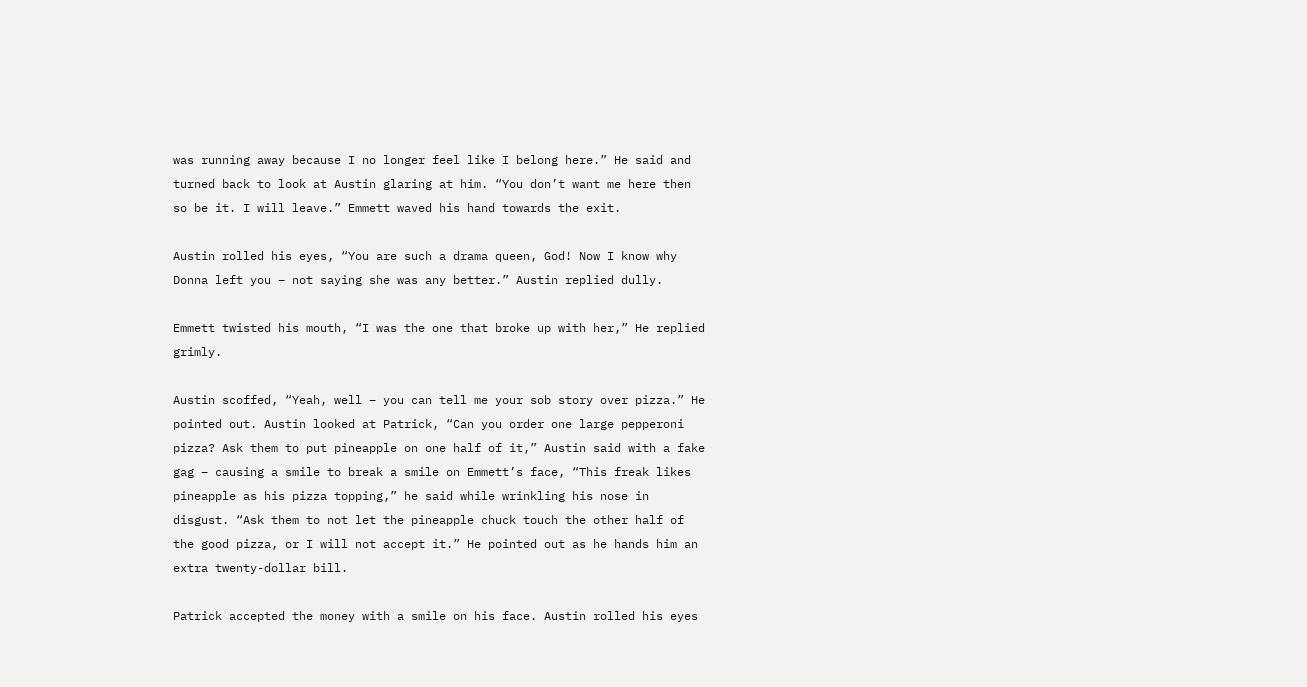was running away because I no longer feel like I belong here.” He said and turned back to look at Austin glaring at him. “You don’t want me here then so be it. I will leave.” Emmett waved his hand towards the exit.

Austin rolled his eyes, “You are such a drama queen, God! Now I know why Donna left you – not saying she was any better.” Austin replied dully.

Emmett twisted his mouth, “I was the one that broke up with her,” He replied grimly.

Austin scoffed, “Yeah, well – you can tell me your sob story over pizza.” He pointed out. Austin looked at Patrick, “Can you order one large pepperoni pizza? Ask them to put pineapple on one half of it,” Austin said with a fake gag – causing a smile to break a smile on Emmett’s face, “This freak likes pineapple as his pizza topping,” he said while wrinkling his nose in disgust. “Ask them to not let the pineapple chuck touch the other half of the good pizza, or I will not accept it.” He pointed out as he hands him an extra twenty-dollar bill.

Patrick accepted the money with a smile on his face. Austin rolled his eyes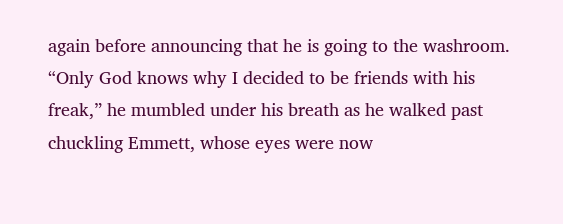again before announcing that he is going to the washroom. “Only God knows why I decided to be friends with his freak,” he mumbled under his breath as he walked past chuckling Emmett, whose eyes were now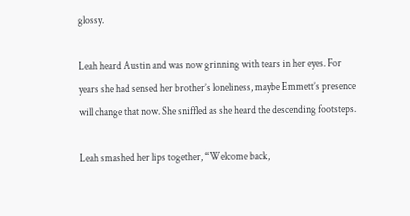glossy.

Leah heard Austin and was now grinning with tears in her eyes. For years she had sensed her brother’s loneliness, maybe Emmett’s presence will change that now. She sniffled as she heard the descending footsteps.

Leah smashed her lips together, “Welcome back,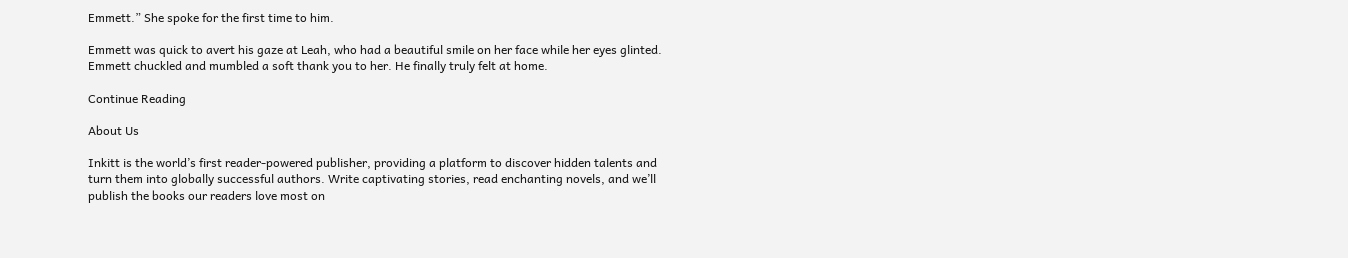Emmett.” She spoke for the first time to him.

Emmett was quick to avert his gaze at Leah, who had a beautiful smile on her face while her eyes glinted. Emmett chuckled and mumbled a soft thank you to her. He finally truly felt at home.

Continue Reading

About Us

Inkitt is the world’s first reader-powered publisher, providing a platform to discover hidden talents and turn them into globally successful authors. Write captivating stories, read enchanting novels, and we’ll publish the books our readers love most on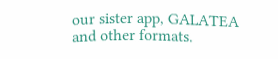our sister app, GALATEA and other formats.